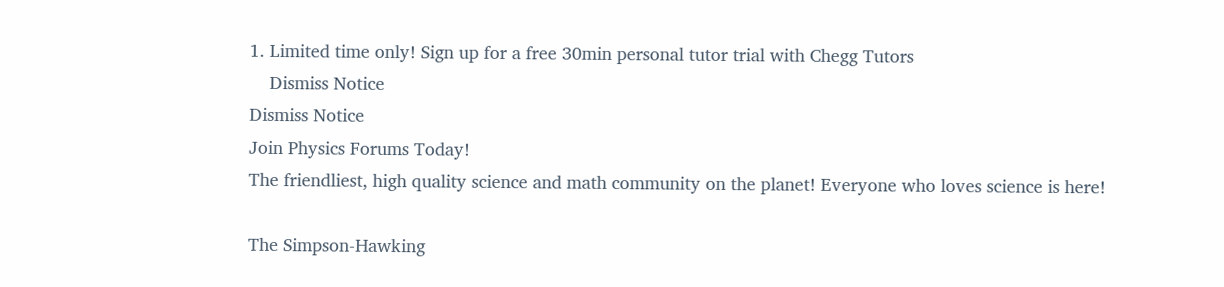1. Limited time only! Sign up for a free 30min personal tutor trial with Chegg Tutors
    Dismiss Notice
Dismiss Notice
Join Physics Forums Today!
The friendliest, high quality science and math community on the planet! Everyone who loves science is here!

The Simpson-Hawking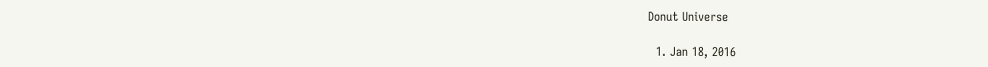Donut Universe

  1. Jan 18, 2016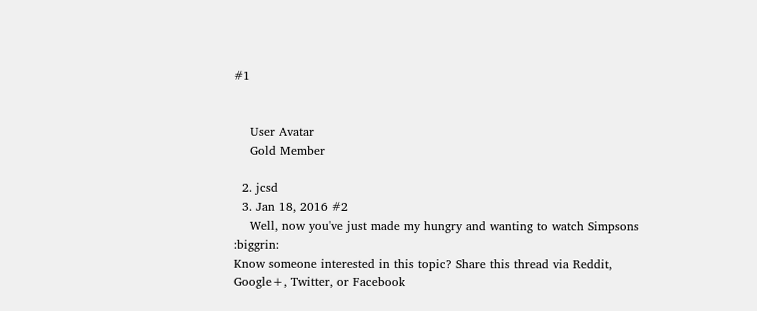#1


    User Avatar
    Gold Member

  2. jcsd
  3. Jan 18, 2016 #2
    Well, now you've just made my hungry and wanting to watch Simpsons :biggrin:
Know someone interested in this topic? Share this thread via Reddit, Google+, Twitter, or Facebook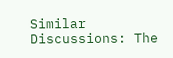Similar Discussions: The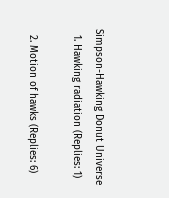Simpson-Hawking Donut Universe
  1. Hawking radiation (Replies: 1)

  2. Motion of hawks (Replies: 6)